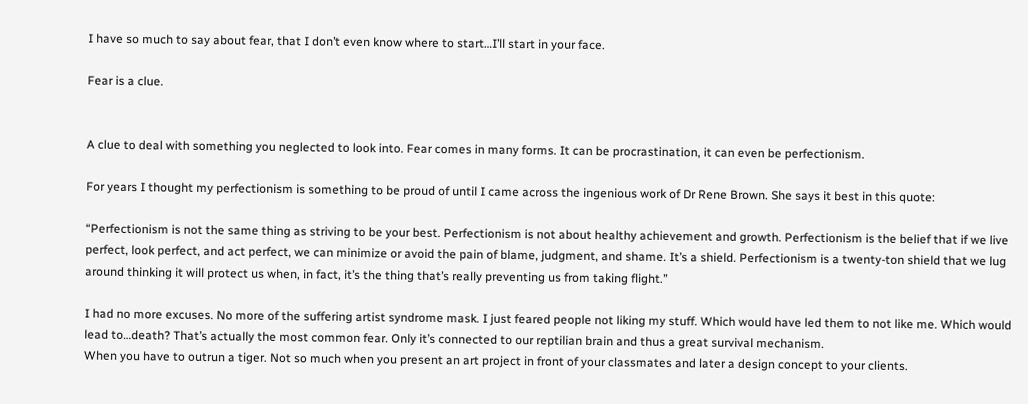I have so much to say about fear, that I don’t even know where to start…I’ll start in your face.

Fear is a clue.


A clue to deal with something you neglected to look into. Fear comes in many forms. It can be procrastination, it can even be perfectionism.

For years I thought my perfectionism is something to be proud of until I came across the ingenious work of Dr Rene Brown. She says it best in this quote:

“Perfectionism is not the same thing as striving to be your best. Perfectionism is not about healthy achievement and growth. Perfectionism is the belief that if we live perfect, look perfect, and act perfect, we can minimize or avoid the pain of blame, judgment, and shame. It’s a shield. Perfectionism is a twenty-ton shield that we lug around thinking it will protect us when, in fact, it’s the thing that’s really preventing us from taking flight.”

I had no more excuses. No more of the suffering artist syndrome mask. I just feared people not liking my stuff. Which would have led them to not like me. Which would lead to…death? That’s actually the most common fear. Only it’s connected to our reptilian brain and thus a great survival mechanism.
When you have to outrun a tiger. Not so much when you present an art project in front of your classmates and later a design concept to your clients.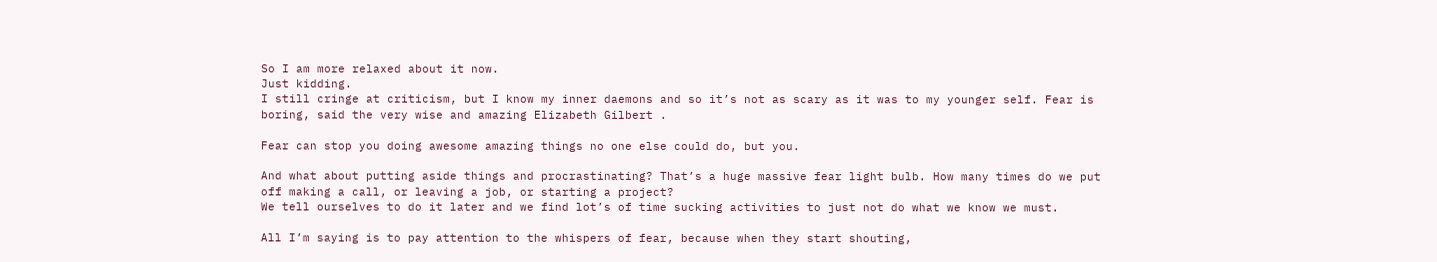So I am more relaxed about it now.
Just kidding.
I still cringe at criticism, but I know my inner daemons and so it’s not as scary as it was to my younger self. Fear is boring, said the very wise and amazing Elizabeth Gilbert .

Fear can stop you doing awesome amazing things no one else could do, but you.

And what about putting aside things and procrastinating? That’s a huge massive fear light bulb. How many times do we put off making a call, or leaving a job, or starting a project?
We tell ourselves to do it later and we find lot’s of time sucking activities to just not do what we know we must.

All I’m saying is to pay attention to the whispers of fear, because when they start shouting,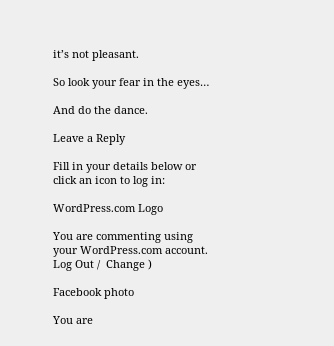it’s not pleasant.

So look your fear in the eyes…

And do the dance.

Leave a Reply

Fill in your details below or click an icon to log in:

WordPress.com Logo

You are commenting using your WordPress.com account. Log Out /  Change )

Facebook photo

You are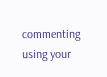commenting using your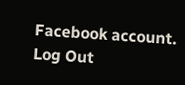Facebook account. Log Out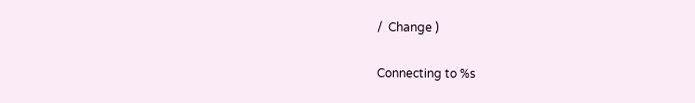/  Change )

Connecting to %s